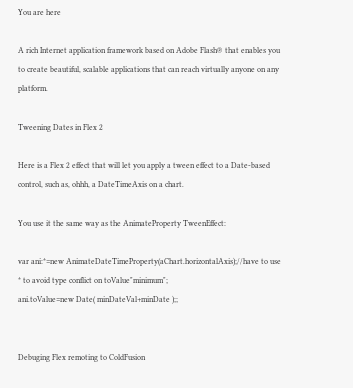You are here

A rich Internet application framework based on Adobe Flash® that enables you to create beautiful, scalable applications that can reach virtually anyone on any platform.

Tweening Dates in Flex 2

Here is a Flex 2 effect that will let you apply a tween effect to a Date-based control, such as, ohhh, a DateTimeAxis on a chart.

You use it the same way as the AnimateProperty TweenEffect:

var ani:*=new AnimateDateTimeProperty(aChart.horizontalAxis);//have to use * to avoid type conflict on toValue"minimum";
ani.toValue=new Date( minDateVal+minDate );;


Debuging Flex remoting to ColdFusion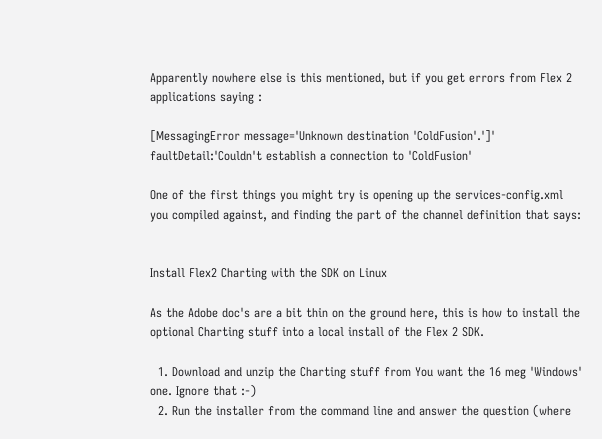Apparently nowhere else is this mentioned, but if you get errors from Flex 2 applications saying :

[MessagingError message='Unknown destination 'ColdFusion'.']' faultDetail:'Couldn't establish a connection to 'ColdFusion'

One of the first things you might try is opening up the services-config.xml you compiled against, and finding the part of the channel definition that says:


Install Flex2 Charting with the SDK on Linux

As the Adobe doc's are a bit thin on the ground here, this is how to install the optional Charting stuff into a local install of the Flex 2 SDK.

  1. Download and unzip the Charting stuff from You want the 16 meg 'Windows' one. Ignore that :-)
  2. Run the installer from the command line and answer the question (where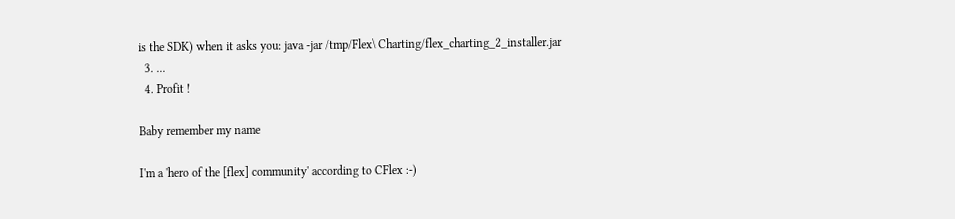is the SDK) when it asks you: java -jar /tmp/Flex\ Charting/flex_charting_2_installer.jar
  3. ...
  4. Profit !

Baby remember my name

I'm a 'hero of the [flex] community' according to CFlex :-)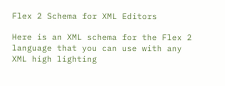Flex 2 Schema for XML Editors

Here is an XML schema for the Flex 2 language that you can use with any XML high lighting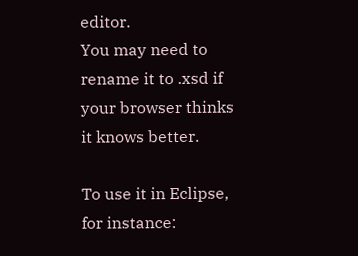editor.
You may need to rename it to .xsd if your browser thinks it knows better.

To use it in Eclipse, for instance: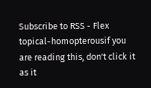Subscribe to RSS - Flex
topical-homopterousif you are reading this, don't click it as it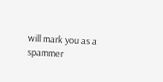will mark you as a spammer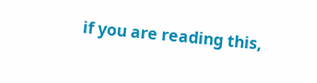if you are reading this,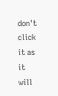don't click it as it will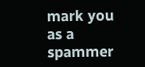mark you as a spammer